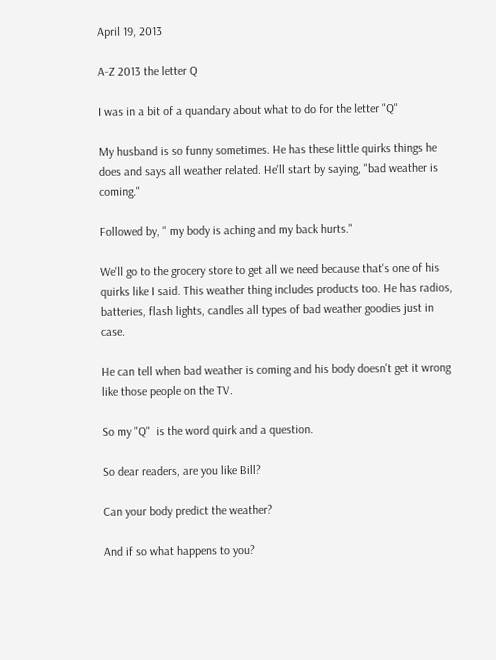April 19, 2013

A-Z 2013 the letter Q

I was in a bit of a quandary about what to do for the letter "Q"

My husband is so funny sometimes. He has these little quirks things he does and says all weather related. He'll start by saying, "bad weather is coming."

Followed by, " my body is aching and my back hurts."

We'll go to the grocery store to get all we need because that's one of his quirks like I said. This weather thing includes products too. He has radios, batteries, flash lights, candles all types of bad weather goodies just in case.

He can tell when bad weather is coming and his body doesn't get it wrong like those people on the TV.

So my "Q"  is the word quirk and a question.

So dear readers, are you like Bill?

Can your body predict the weather?

And if so what happens to you?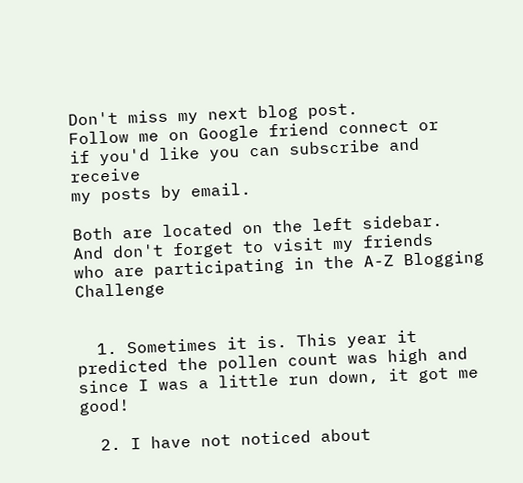Don't miss my next blog post.
Follow me on Google friend connect or
if you'd like you can subscribe and receive
my posts by email.

Both are located on the left sidebar.
And don't forget to visit my friends
who are participating in the A-Z Blogging Challenge


  1. Sometimes it is. This year it predicted the pollen count was high and since I was a little run down, it got me good!

  2. I have not noticed about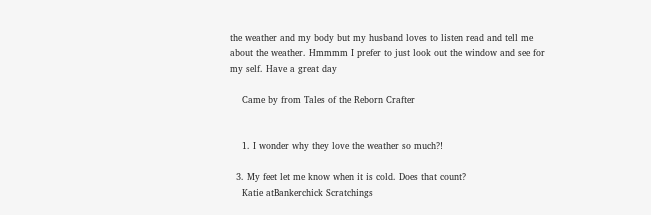the weather and my body but my husband loves to listen read and tell me about the weather. Hmmmm I prefer to just look out the window and see for my self. Have a great day

    Came by from Tales of the Reborn Crafter


    1. I wonder why they love the weather so much?!

  3. My feet let me know when it is cold. Does that count?
    Katie atBankerchick Scratchings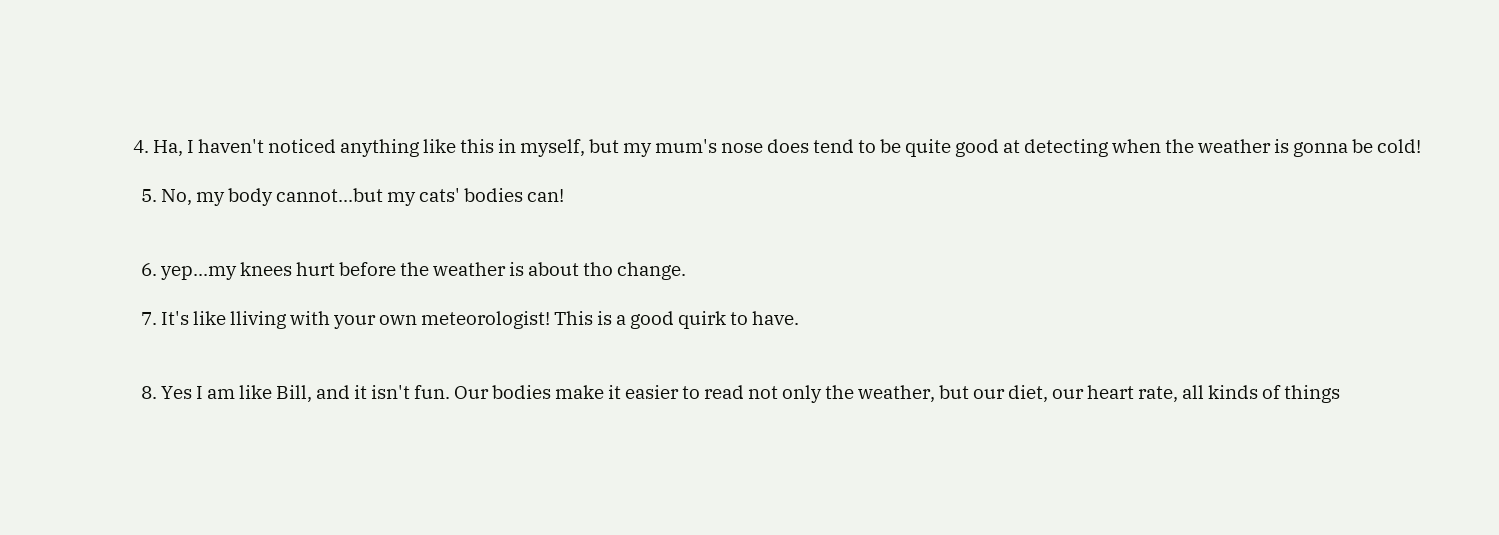4. Ha, I haven't noticed anything like this in myself, but my mum's nose does tend to be quite good at detecting when the weather is gonna be cold!

  5. No, my body cannot...but my cats' bodies can!


  6. yep...my knees hurt before the weather is about tho change.

  7. It's like lliving with your own meteorologist! This is a good quirk to have.


  8. Yes I am like Bill, and it isn't fun. Our bodies make it easier to read not only the weather, but our diet, our heart rate, all kinds of things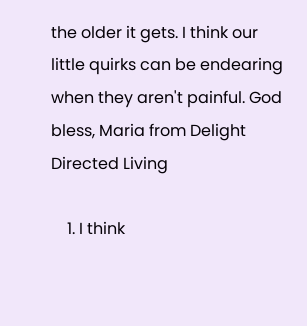the older it gets. I think our little quirks can be endearing when they aren't painful. God bless, Maria from Delight Directed Living

    1. I think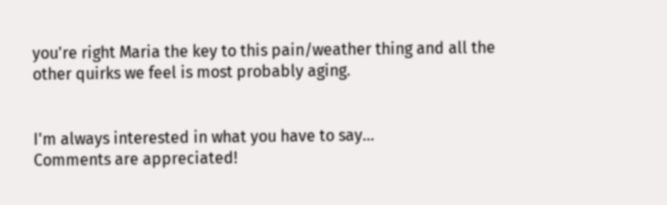you're right Maria the key to this pain/weather thing and all the other quirks we feel is most probably aging.


I'm always interested in what you have to say...
Comments are appreciated!